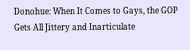Donohue: When It Comes to Gays, the GOP Gets All Jittery and Inarticulate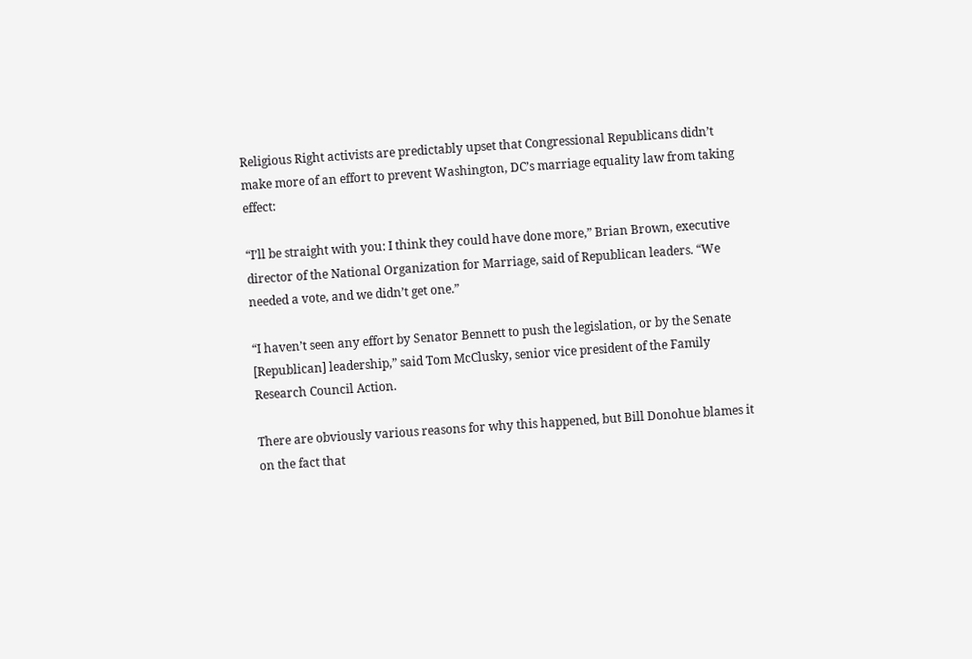Religious Right activists are predictably upset that Congressional Republicans didn’t make more of an effort to prevent Washington, DC’s marriage equality law from taking effect:

“I’ll be straight with you: I think they could have done more,” Brian Brown, executive director of the National Organization for Marriage, said of Republican leaders. “We needed a vote, and we didn’t get one.”

“I haven’t seen any effort by Senator Bennett to push the legislation, or by the Senate [Republican] leadership,” said Tom McClusky, senior vice president of the Family Research Council Action.

There are obviously various reasons for why this happened, but Bill Donohue blames it on the fact that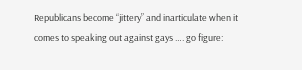Republicans become “jittery” and inarticulate when it comes to speaking out against gays …. go figure: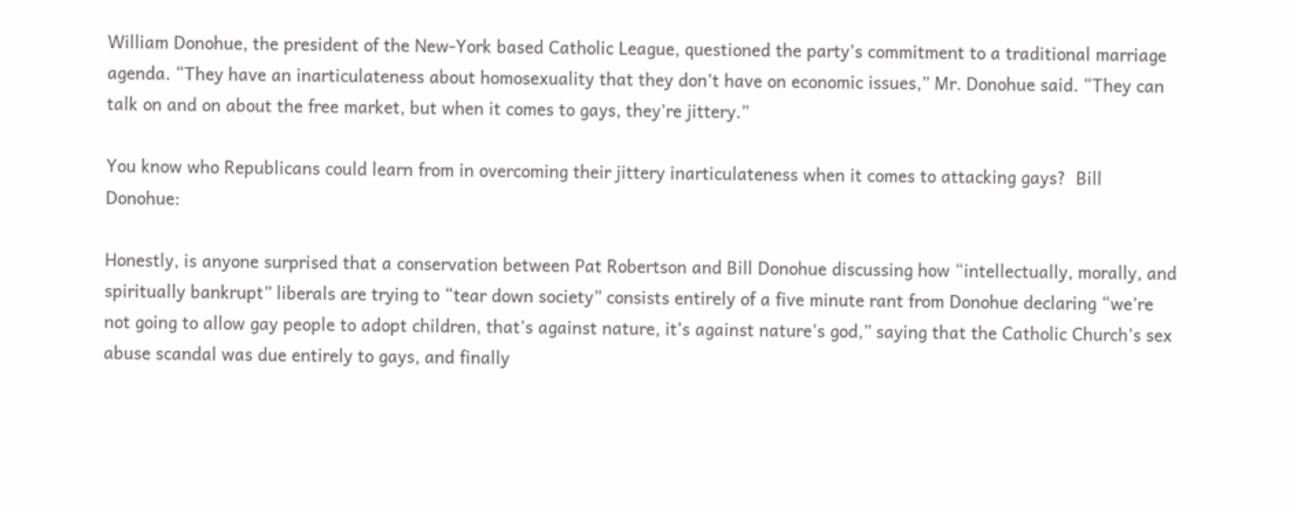William Donohue, the president of the New-York based Catholic League, questioned the party’s commitment to a traditional marriage agenda. “They have an inarticulateness about homosexuality that they don’t have on economic issues,” Mr. Donohue said. “They can talk on and on about the free market, but when it comes to gays, they’re jittery.”

You know who Republicans could learn from in overcoming their jittery inarticulateness when it comes to attacking gays?  Bill Donohue:

Honestly, is anyone surprised that a conservation between Pat Robertson and Bill Donohue discussing how “intellectually, morally, and spiritually bankrupt” liberals are trying to “tear down society” consists entirely of a five minute rant from Donohue declaring “we’re not going to allow gay people to adopt children, that’s against nature, it’s against nature’s god,” saying that the Catholic Church’s sex abuse scandal was due entirely to gays, and finally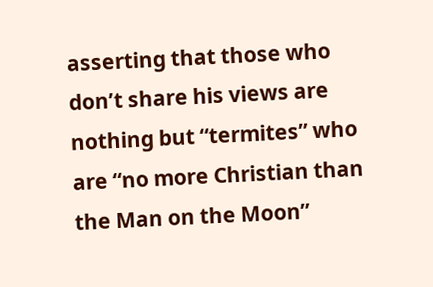asserting that those who don’t share his views are nothing but “termites” who are “no more Christian than the Man on the Moon”